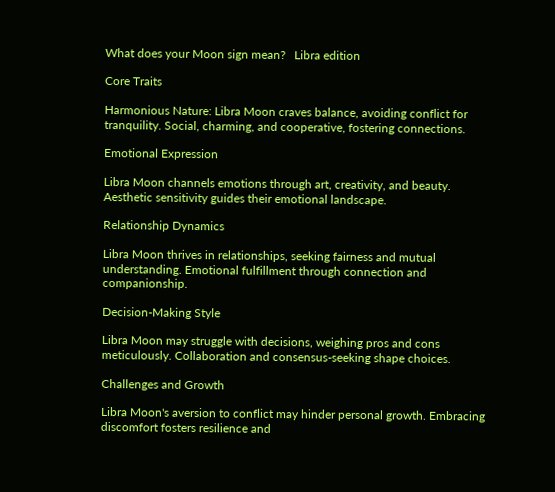What does your Moon sign mean?   Libra edition

Core Traits

Harmonious Nature: Libra Moon craves balance, avoiding conflict for tranquility. Social, charming, and cooperative, fostering connections.

Emotional Expression

Libra Moon channels emotions through art, creativity, and beauty. Aesthetic sensitivity guides their emotional landscape.

Relationship Dynamics

Libra Moon thrives in relationships, seeking fairness and mutual understanding. Emotional fulfillment through connection and companionship.

Decision-Making Style

Libra Moon may struggle with decisions, weighing pros and cons meticulously. Collaboration and consensus-seeking shape choices.

Challenges and Growth

Libra Moon's aversion to conflict may hinder personal growth. Embracing discomfort fosters resilience and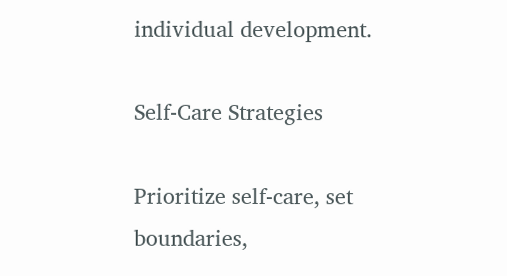individual development.

Self-Care Strategies

Prioritize self-care, set boundaries,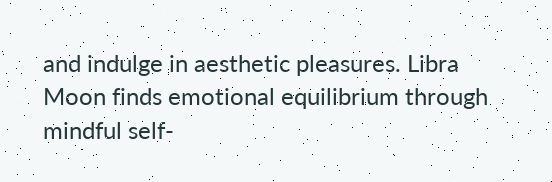and indulge in aesthetic pleasures. Libra Moon finds emotional equilibrium through mindful self-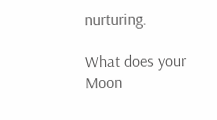nurturing.

What does your Moon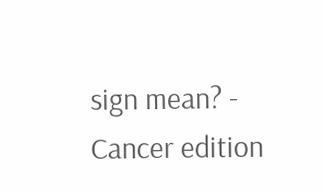sign mean? - Cancer edition